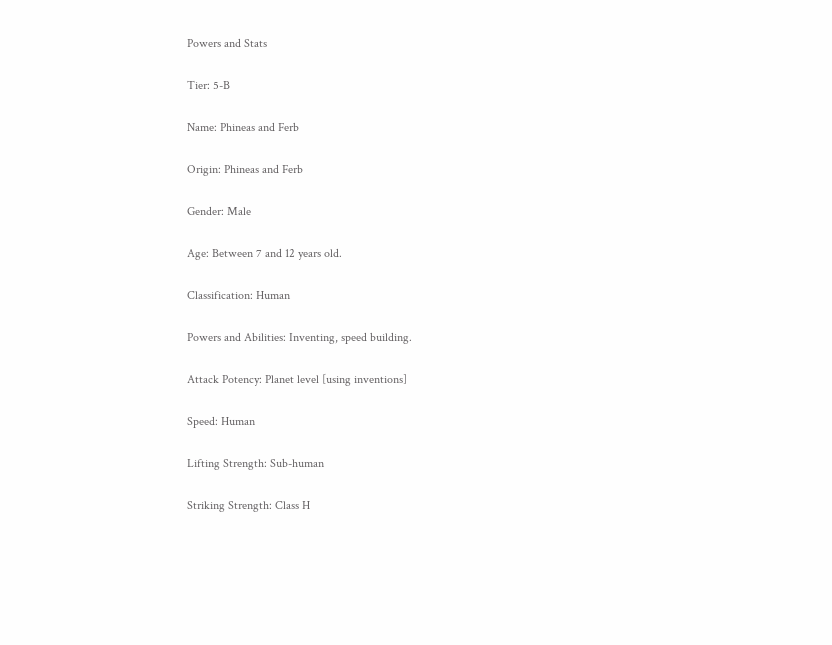Powers and Stats

Tier: 5-B

Name: Phineas and Ferb

Origin: Phineas and Ferb

Gender: Male

Age: Between 7 and 12 years old.

Classification: Human

Powers and Abilities: Inventing, speed building.

Attack Potency: Planet level [using inventions]

Speed: Human

Lifting Strength: Sub-human

Striking Strength: Class H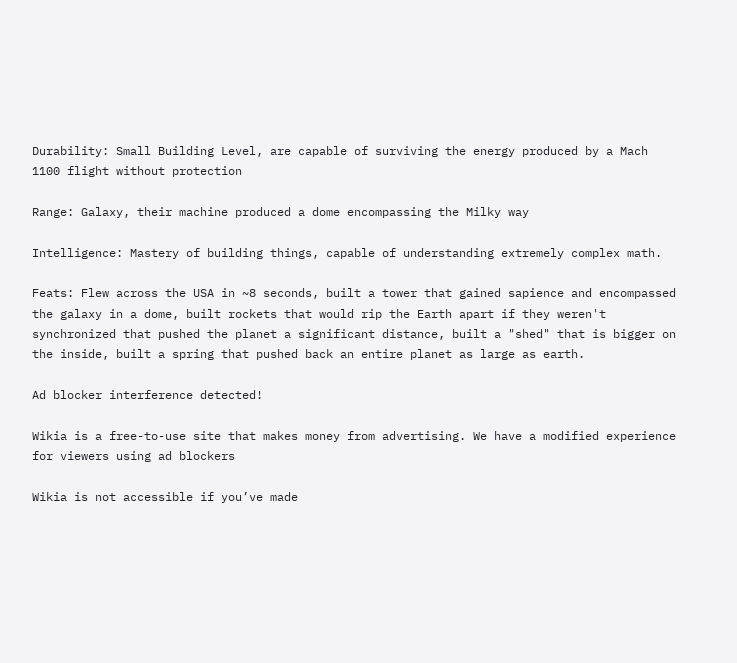Durability: Small Building Level, are capable of surviving the energy produced by a Mach 1100 flight without protection

Range: Galaxy, their machine produced a dome encompassing the Milky way

Intelligence: Mastery of building things, capable of understanding extremely complex math.

Feats: Flew across the USA in ~8 seconds, built a tower that gained sapience and encompassed the galaxy in a dome, built rockets that would rip the Earth apart if they weren't synchronized that pushed the planet a significant distance, built a "shed" that is bigger on the inside, built a spring that pushed back an entire planet as large as earth.

Ad blocker interference detected!

Wikia is a free-to-use site that makes money from advertising. We have a modified experience for viewers using ad blockers

Wikia is not accessible if you’ve made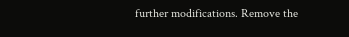further modifications. Remove the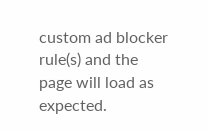custom ad blocker rule(s) and the page will load as expected.